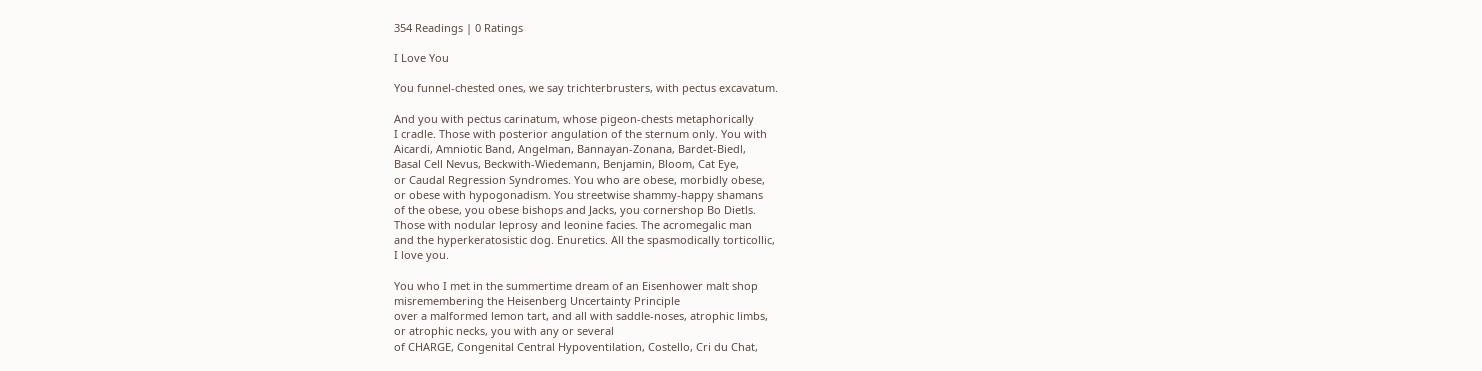354 Readings | 0 Ratings

I Love You

You funnel-chested ones, we say trichterbrusters, with pectus excavatum.

And you with pectus carinatum, whose pigeon-chests metaphorically
I cradle. Those with posterior angulation of the sternum only. You with
Aicardi, Amniotic Band, Angelman, Bannayan-Zonana, Bardet-Biedl,
Basal Cell Nevus, Beckwith-Wiedemann, Benjamin, Bloom, Cat Eye,
or Caudal Regression Syndromes. You who are obese, morbidly obese,
or obese with hypogonadism. You streetwise shammy-happy shamans
of the obese, you obese bishops and Jacks, you cornershop Bo Dietls.
Those with nodular leprosy and leonine facies. The acromegalic man
and the hyperkeratosistic dog. Enuretics. All the spasmodically torticollic,
I love you.

You who I met in the summertime dream of an Eisenhower malt shop
misremembering the Heisenberg Uncertainty Principle
over a malformed lemon tart, and all with saddle-noses, atrophic limbs,
or atrophic necks, you with any or several
of CHARGE, Congenital Central Hypoventilation, Costello, Cri du Chat,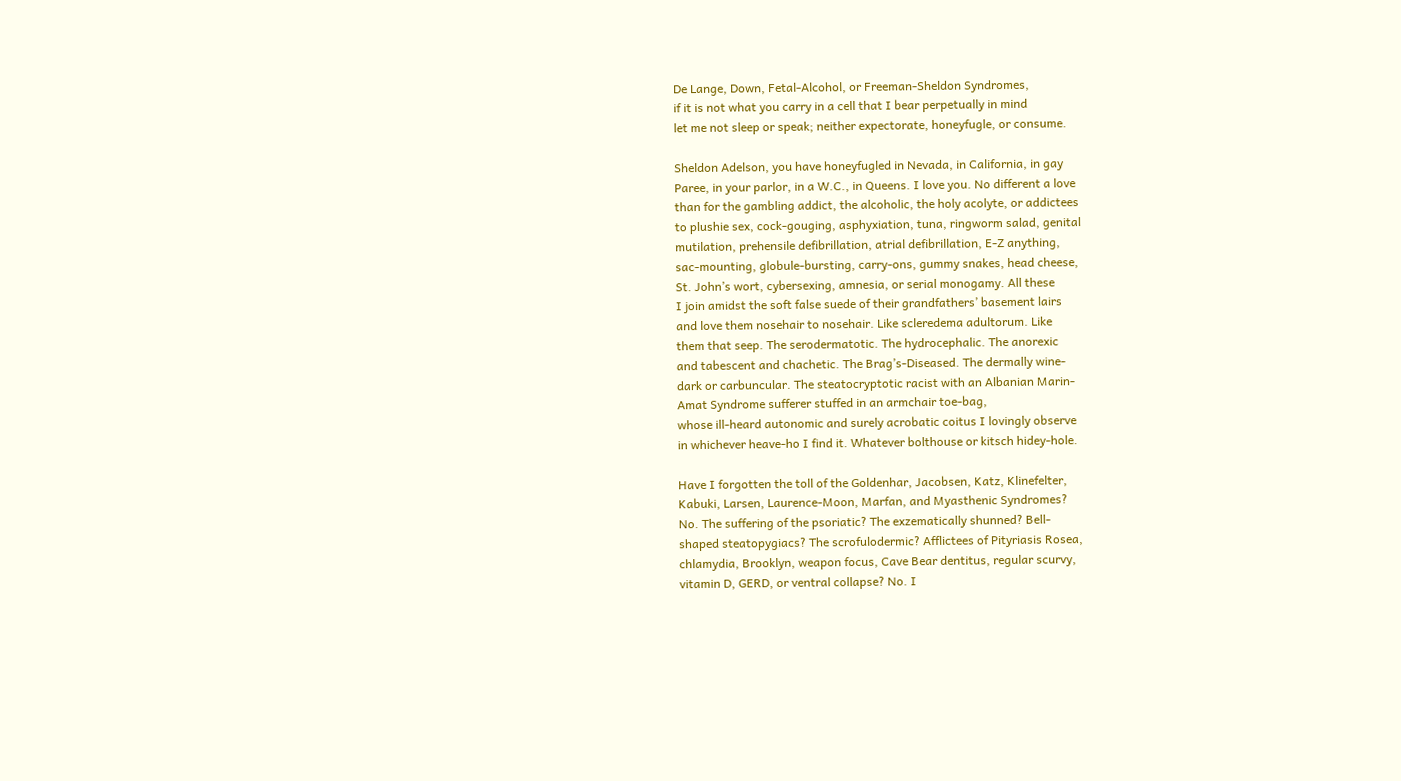De Lange, Down, Fetal-Alcohol, or Freeman-Sheldon Syndromes,
if it is not what you carry in a cell that I bear perpetually in mind
let me not sleep or speak; neither expectorate, honeyfugle, or consume.

Sheldon Adelson, you have honeyfugled in Nevada, in California, in gay
Paree, in your parlor, in a W.C., in Queens. I love you. No different a love
than for the gambling addict, the alcoholic, the holy acolyte, or addictees
to plushie sex, cock-gouging, asphyxiation, tuna, ringworm salad, genital
mutilation, prehensile defibrillation, atrial defibrillation, E-Z anything,
sac-mounting, globule-bursting, carry-ons, gummy snakes, head cheese,
St. John’s wort, cybersexing, amnesia, or serial monogamy. All these
I join amidst the soft false suede of their grandfathers’ basement lairs
and love them nosehair to nosehair. Like scleredema adultorum. Like
them that seep. The serodermatotic. The hydrocephalic. The anorexic
and tabescent and chachetic. The Brag’s-Diseased. The dermally wine-
dark or carbuncular. The steatocryptotic racist with an Albanian Marin-
Amat Syndrome sufferer stuffed in an armchair toe-bag,
whose ill-heard autonomic and surely acrobatic coitus I lovingly observe
in whichever heave-ho I find it. Whatever bolthouse or kitsch hidey-hole.

Have I forgotten the toll of the Goldenhar, Jacobsen, Katz, Klinefelter,
Kabuki, Larsen, Laurence-Moon, Marfan, and Myasthenic Syndromes?
No. The suffering of the psoriatic? The exzematically shunned? Bell-
shaped steatopygiacs? The scrofulodermic? Afflictees of Pityriasis Rosea,
chlamydia, Brooklyn, weapon focus, Cave Bear dentitus, regular scurvy,
vitamin D, GERD, or ventral collapse? No. I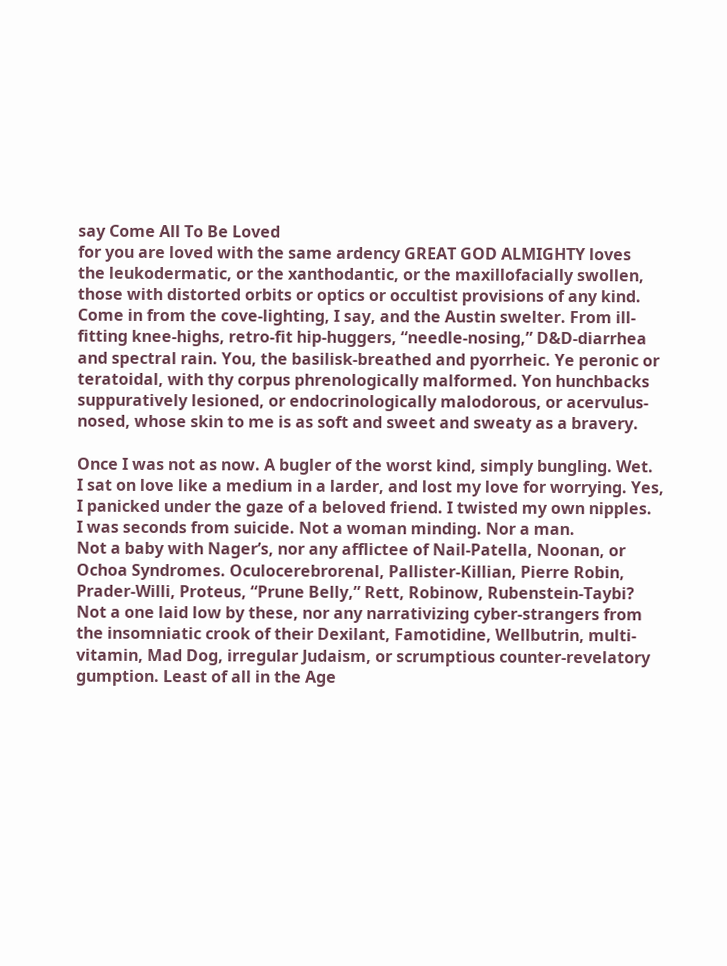say Come All To Be Loved
for you are loved with the same ardency GREAT GOD ALMIGHTY loves
the leukodermatic, or the xanthodantic, or the maxillofacially swollen,
those with distorted orbits or optics or occultist provisions of any kind.
Come in from the cove-lighting, I say, and the Austin swelter. From ill-
fitting knee-highs, retro-fit hip-huggers, “needle-nosing,” D&D-diarrhea
and spectral rain. You, the basilisk-breathed and pyorrheic. Ye peronic or
teratoidal, with thy corpus phrenologically malformed. Yon hunchbacks
suppuratively lesioned, or endocrinologically malodorous, or acervulus-
nosed, whose skin to me is as soft and sweet and sweaty as a bravery.

Once I was not as now. A bugler of the worst kind, simply bungling. Wet.
I sat on love like a medium in a larder, and lost my love for worrying. Yes,
I panicked under the gaze of a beloved friend. I twisted my own nipples.
I was seconds from suicide. Not a woman minding. Nor a man.
Not a baby with Nager’s, nor any afflictee of Nail-Patella, Noonan, or
Ochoa Syndromes. Oculocerebrorenal, Pallister-Killian, Pierre Robin,
Prader-Willi, Proteus, “Prune Belly,” Rett, Robinow, Rubenstein-Taybi?
Not a one laid low by these, nor any narrativizing cyber-strangers from
the insomniatic crook of their Dexilant, Famotidine, Wellbutrin, multi-
vitamin, Mad Dog, irregular Judaism, or scrumptious counter-revelatory
gumption. Least of all in the Age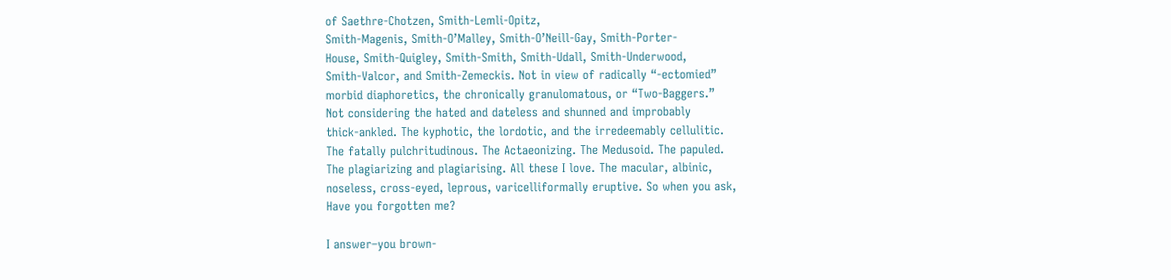of Saethre-Chotzen, Smith-Lemli-Opitz,
Smith-Magenis, Smith-O’Malley, Smith-O’Neill-Gay, Smith-Porter-
House, Smith-Quigley, Smith-Smith, Smith-Udall, Smith-Underwood,
Smith-Valcor, and Smith-Zemeckis. Not in view of radically “-ectomied”
morbid diaphoretics, the chronically granulomatous, or “Two-Baggers.”
Not considering the hated and dateless and shunned and improbably
thick-ankled. The kyphotic, the lordotic, and the irredeemably cellulitic.
The fatally pulchritudinous. The Actaeonizing. The Medusoid. The papuled.
The plagiarizing and plagiarising. All these I love. The macular, albinic,
noseless, cross-eyed, leprous, varicelliformally eruptive. So when you ask,
Have you forgotten me?

I answer–you brown-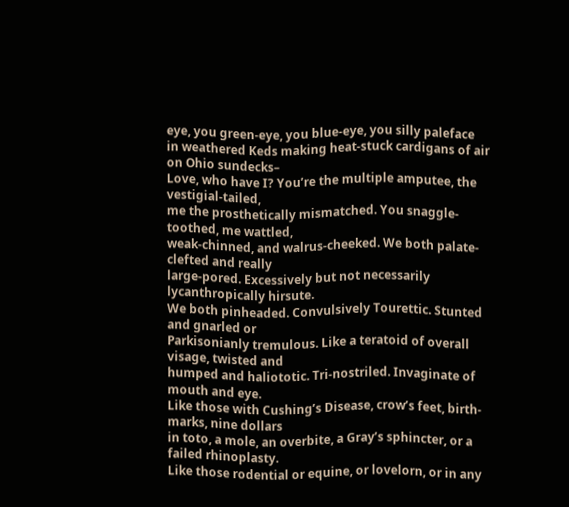eye, you green-eye, you blue-eye, you silly paleface
in weathered Keds making heat-stuck cardigans of air on Ohio sundecks–
Love, who have I? You’re the multiple amputee, the vestigial-tailed,
me the prosthetically mismatched. You snaggle-toothed, me wattled,
weak-chinned, and walrus-cheeked. We both palate-clefted and really
large-pored. Excessively but not necessarily lycanthropically hirsute.
We both pinheaded. Convulsively Tourettic. Stunted and gnarled or
Parkisonianly tremulous. Like a teratoid of overall visage, twisted and
humped and haliototic. Tri-nostriled. Invaginate of mouth and eye.
Like those with Cushing’s Disease, crow’s feet, birth-marks, nine dollars
in toto, a mole, an overbite, a Gray’s sphincter, or a failed rhinoplasty.
Like those rodential or equine, or lovelorn, or in any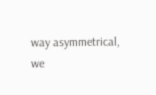way asymmetrical,
we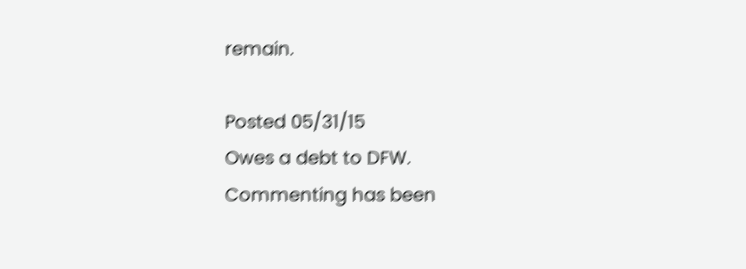remain.

Posted 05/31/15
Owes a debt to DFW.
Commenting has been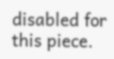disabled for this piece.